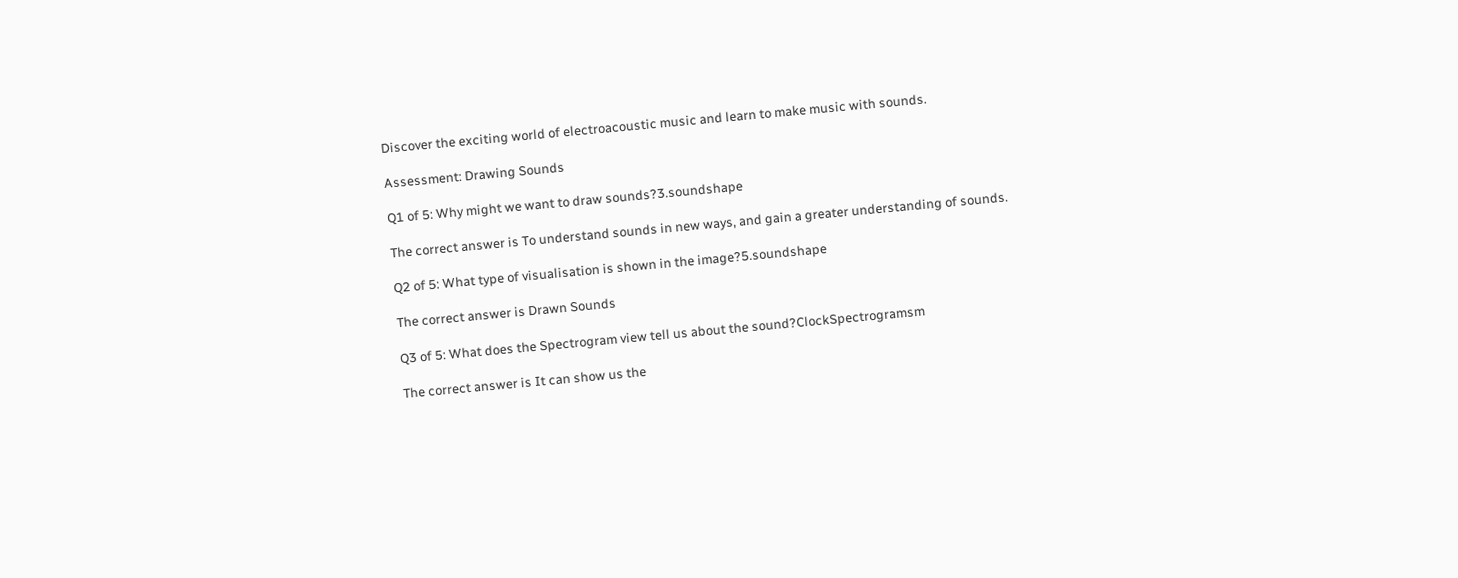Discover the exciting world of electroacoustic music and learn to make music with sounds.

Assessment: Drawing Sounds

Q1 of 5: Why might we want to draw sounds?3.soundshape

The correct answer is To understand sounds in new ways, and gain a greater understanding of sounds.

Q2 of 5: What type of visualisation is shown in the image?5.soundshape

The correct answer is Drawn Sounds

Q3 of 5: What does the Spectrogram view tell us about the sound?ClockSpectrogramsm

The correct answer is It can show us the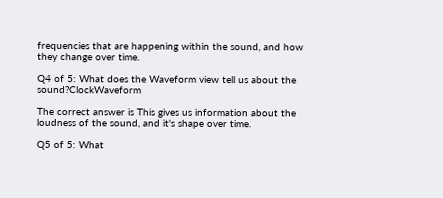frequencies that are happening within the sound, and how they change over time.

Q4 of 5: What does the Waveform view tell us about the sound?ClockWaveform

The correct answer is This gives us information about the loudness of the sound, and it's shape over time.

Q5 of 5: What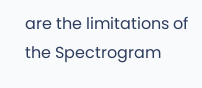are the limitations of the Spectrogram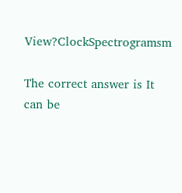View?ClockSpectrogramsm

The correct answer is It can be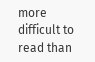more difficult to read than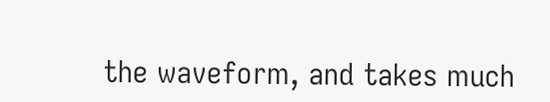the waveform, and takes much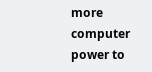more computer power to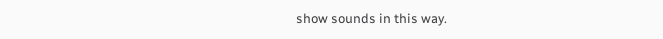show sounds in this way.